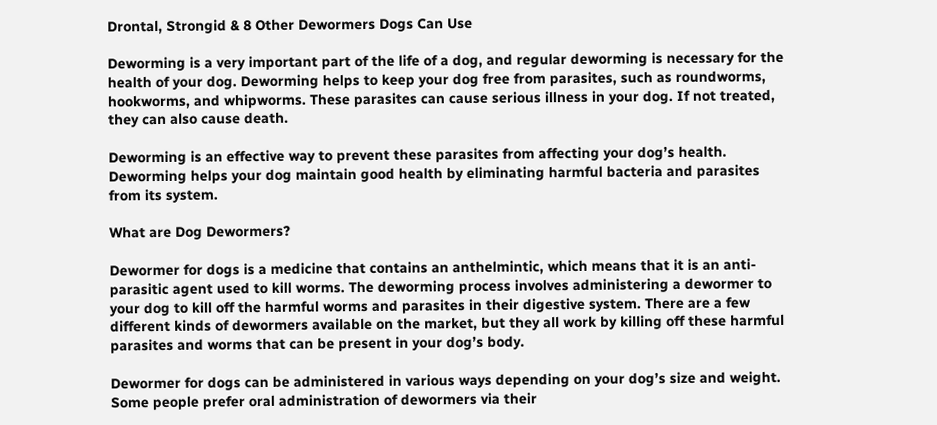Drontal, Strongid & 8 Other Dewormers Dogs Can Use

Deworming is a very important part of the life of a dog, and regular deworming is necessary for the health of your dog. Deworming helps to keep your dog free from parasites, such as roundworms, hookworms, and whipworms. These parasites can cause serious illness in your dog. If not treated, they can also cause death.

Deworming is an effective way to prevent these parasites from affecting your dog’s health. Deworming helps your dog maintain good health by eliminating harmful bacteria and parasites from its system.

What are Dog Dewormers?

Dewormer for dogs is a medicine that contains an anthelmintic, which means that it is an anti-parasitic agent used to kill worms. The deworming process involves administering a dewormer to your dog to kill off the harmful worms and parasites in their digestive system. There are a few different kinds of dewormers available on the market, but they all work by killing off these harmful parasites and worms that can be present in your dog’s body.

Dewormer for dogs can be administered in various ways depending on your dog’s size and weight. Some people prefer oral administration of dewormers via their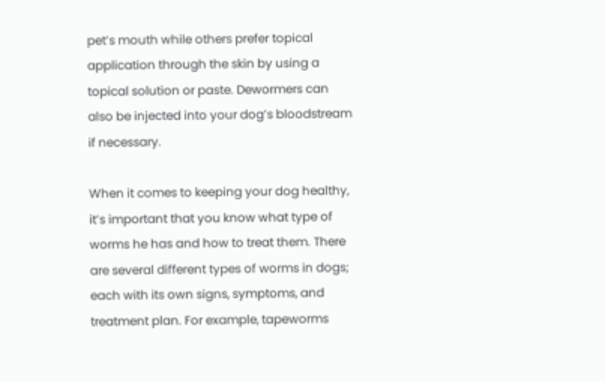pet’s mouth while others prefer topical application through the skin by using a topical solution or paste. Dewormers can also be injected into your dog’s bloodstream if necessary.

When it comes to keeping your dog healthy, it’s important that you know what type of worms he has and how to treat them. There are several different types of worms in dogs; each with its own signs, symptoms, and treatment plan. For example, tapeworms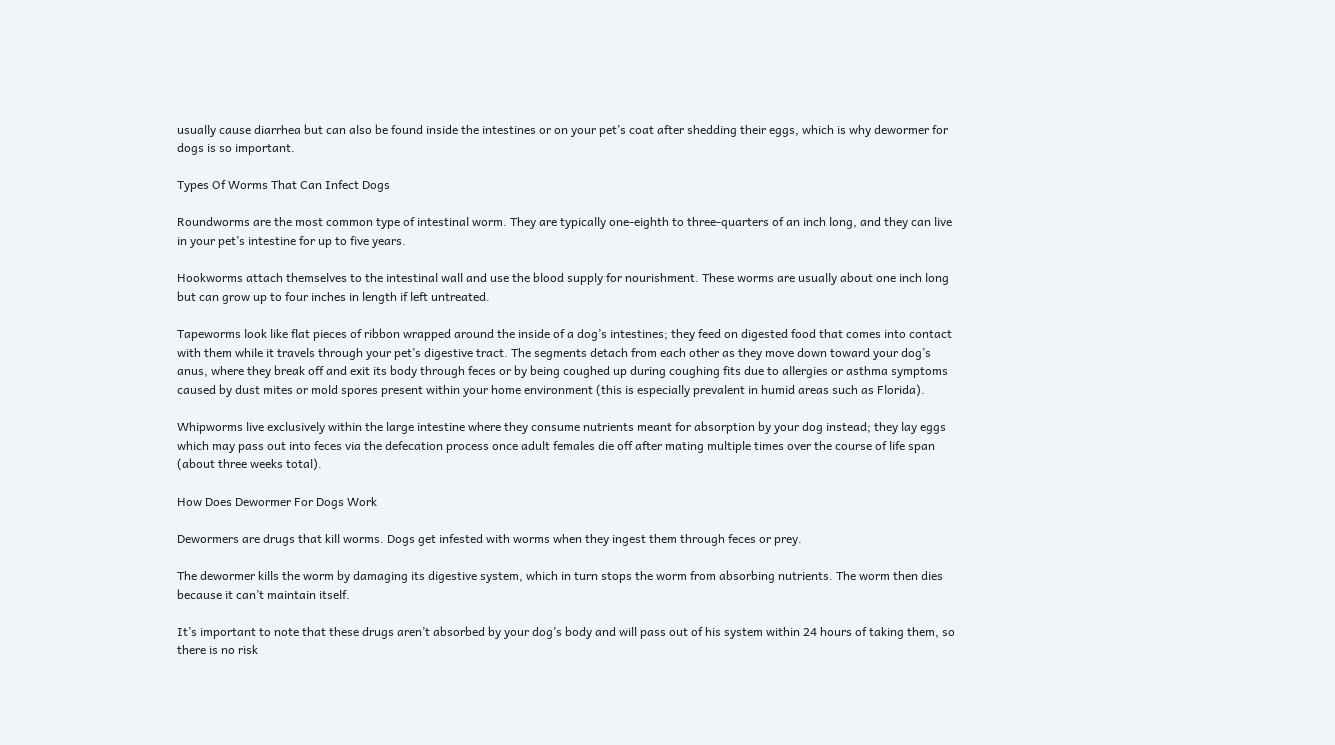usually cause diarrhea but can also be found inside the intestines or on your pet’s coat after shedding their eggs, which is why dewormer for dogs is so important.

Types Of Worms That Can Infect Dogs

Roundworms are the most common type of intestinal worm. They are typically one-eighth to three-quarters of an inch long, and they can live in your pet’s intestine for up to five years.

Hookworms attach themselves to the intestinal wall and use the blood supply for nourishment. These worms are usually about one inch long but can grow up to four inches in length if left untreated.

Tapeworms look like flat pieces of ribbon wrapped around the inside of a dog’s intestines; they feed on digested food that comes into contact with them while it travels through your pet’s digestive tract. The segments detach from each other as they move down toward your dog’s anus, where they break off and exit its body through feces or by being coughed up during coughing fits due to allergies or asthma symptoms caused by dust mites or mold spores present within your home environment (this is especially prevalent in humid areas such as Florida).

Whipworms live exclusively within the large intestine where they consume nutrients meant for absorption by your dog instead; they lay eggs which may pass out into feces via the defecation process once adult females die off after mating multiple times over the course of life span (about three weeks total).

How Does Dewormer For Dogs Work

Dewormers are drugs that kill worms. Dogs get infested with worms when they ingest them through feces or prey.

The dewormer kills the worm by damaging its digestive system, which in turn stops the worm from absorbing nutrients. The worm then dies because it can’t maintain itself.

It’s important to note that these drugs aren’t absorbed by your dog’s body and will pass out of his system within 24 hours of taking them, so there is no risk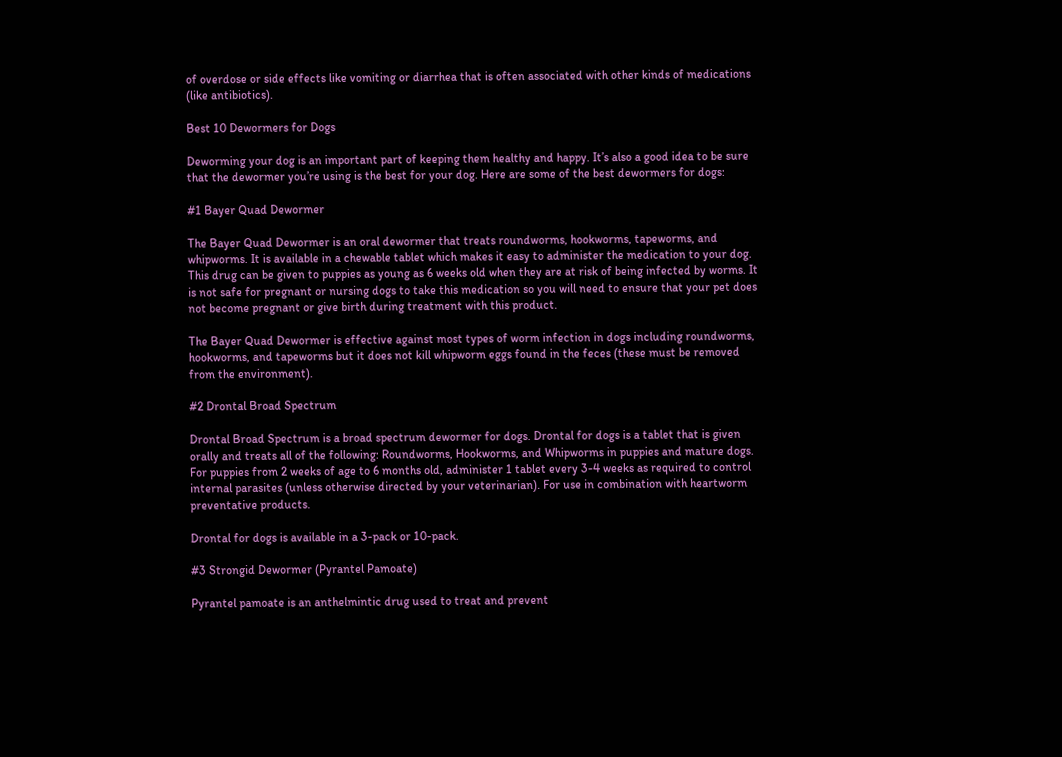of overdose or side effects like vomiting or diarrhea that is often associated with other kinds of medications (like antibiotics).

Best 10 Dewormers for Dogs

Deworming your dog is an important part of keeping them healthy and happy. It’s also a good idea to be sure that the dewormer you’re using is the best for your dog. Here are some of the best dewormers for dogs:

#1 Bayer Quad Dewormer

The Bayer Quad Dewormer is an oral dewormer that treats roundworms, hookworms, tapeworms, and whipworms. It is available in a chewable tablet which makes it easy to administer the medication to your dog. This drug can be given to puppies as young as 6 weeks old when they are at risk of being infected by worms. It is not safe for pregnant or nursing dogs to take this medication so you will need to ensure that your pet does not become pregnant or give birth during treatment with this product.

The Bayer Quad Dewormer is effective against most types of worm infection in dogs including roundworms, hookworms, and tapeworms but it does not kill whipworm eggs found in the feces (these must be removed from the environment).

#2 Drontal Broad Spectrum

Drontal Broad Spectrum is a broad spectrum dewormer for dogs. Drontal for dogs is a tablet that is given orally and treats all of the following: Roundworms, Hookworms, and Whipworms in puppies and mature dogs. For puppies from 2 weeks of age to 6 months old, administer 1 tablet every 3-4 weeks as required to control internal parasites (unless otherwise directed by your veterinarian). For use in combination with heartworm preventative products.

Drontal for dogs is available in a 3-pack or 10-pack.

#3 Strongid Dewormer (Pyrantel Pamoate)

Pyrantel pamoate is an anthelmintic drug used to treat and prevent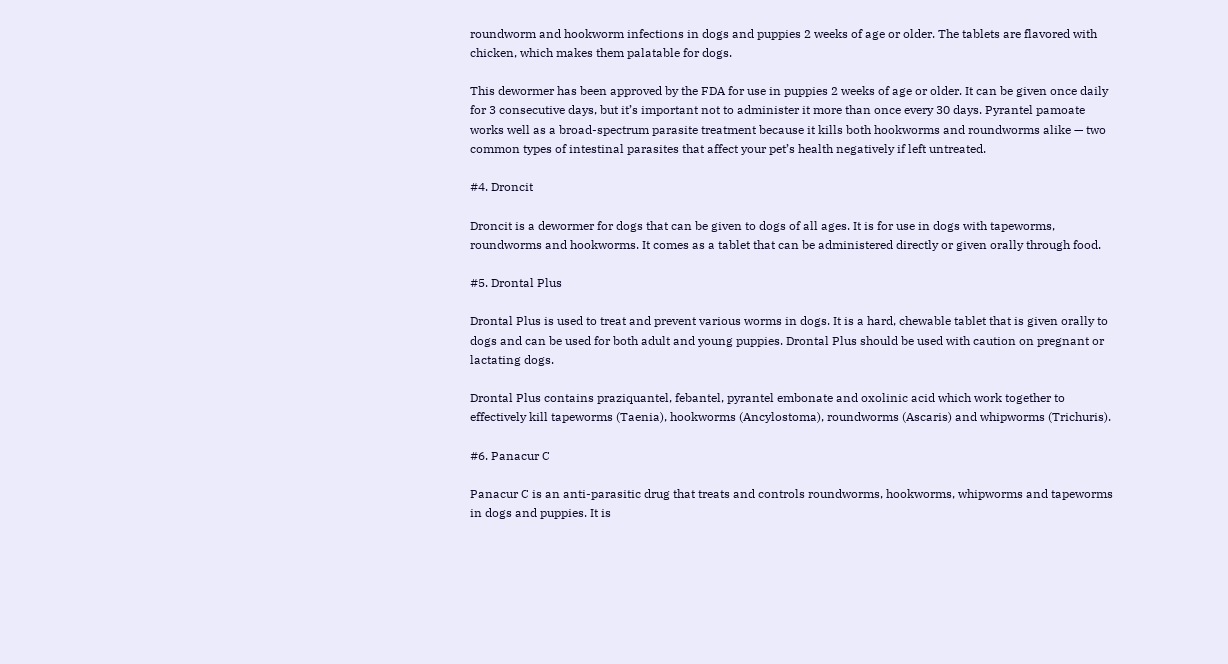roundworm and hookworm infections in dogs and puppies 2 weeks of age or older. The tablets are flavored with chicken, which makes them palatable for dogs.

This dewormer has been approved by the FDA for use in puppies 2 weeks of age or older. It can be given once daily for 3 consecutive days, but it’s important not to administer it more than once every 30 days. Pyrantel pamoate works well as a broad-spectrum parasite treatment because it kills both hookworms and roundworms alike — two common types of intestinal parasites that affect your pet’s health negatively if left untreated.

#4. Droncit

Droncit is a dewormer for dogs that can be given to dogs of all ages. It is for use in dogs with tapeworms, roundworms and hookworms. It comes as a tablet that can be administered directly or given orally through food.

#5. Drontal Plus

Drontal Plus is used to treat and prevent various worms in dogs. It is a hard, chewable tablet that is given orally to dogs and can be used for both adult and young puppies. Drontal Plus should be used with caution on pregnant or lactating dogs.

Drontal Plus contains praziquantel, febantel, pyrantel embonate and oxolinic acid which work together to effectively kill tapeworms (Taenia), hookworms (Ancylostoma), roundworms (Ascaris) and whipworms (Trichuris).

#6. Panacur C

Panacur C is an anti-parasitic drug that treats and controls roundworms, hookworms, whipworms and tapeworms in dogs and puppies. It is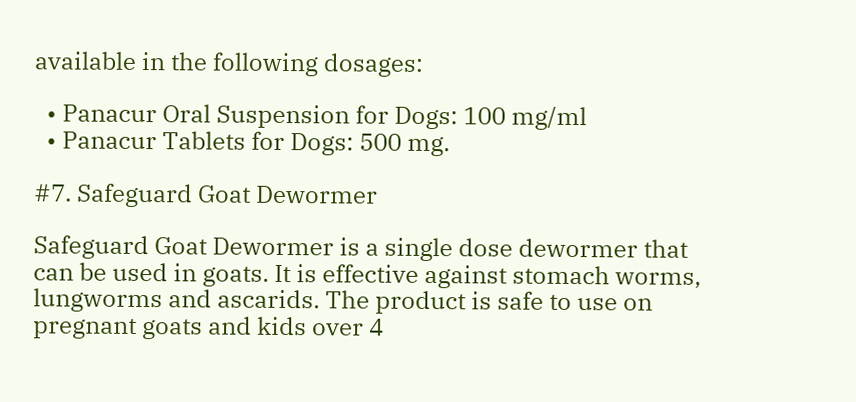available in the following dosages:

  • Panacur Oral Suspension for Dogs: 100 mg/ml
  • Panacur Tablets for Dogs: 500 mg.

#7. Safeguard Goat Dewormer

Safeguard Goat Dewormer is a single dose dewormer that can be used in goats. It is effective against stomach worms, lungworms and ascarids. The product is safe to use on pregnant goats and kids over 4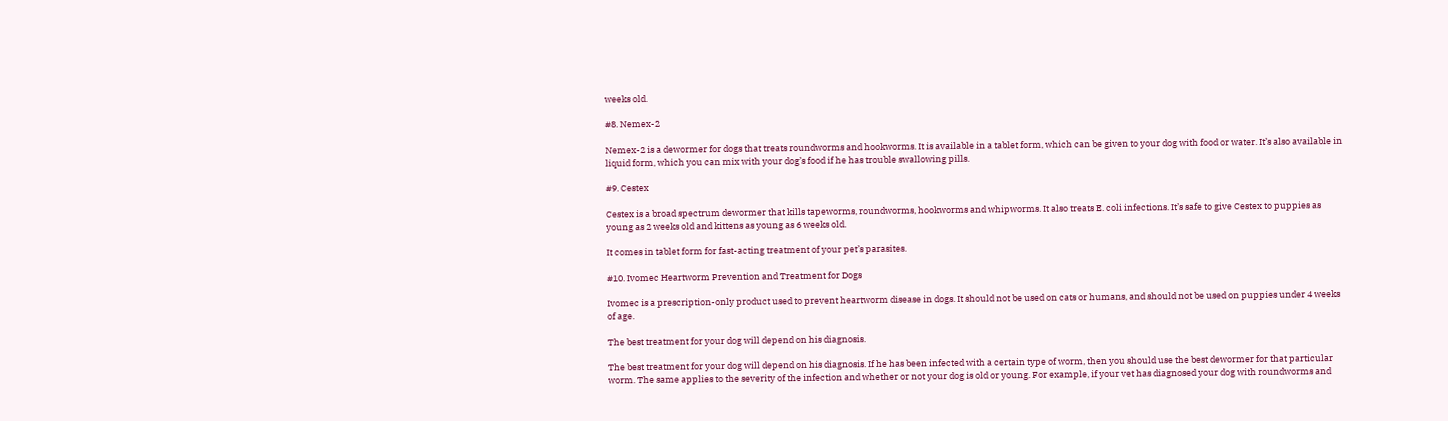weeks old.

#8. Nemex-2

Nemex-2 is a dewormer for dogs that treats roundworms and hookworms. It is available in a tablet form, which can be given to your dog with food or water. It’s also available in liquid form, which you can mix with your dog’s food if he has trouble swallowing pills.

#9. Cestex

Cestex is a broad spectrum dewormer that kills tapeworms, roundworms, hookworms and whipworms. It also treats E. coli infections. It’s safe to give Cestex to puppies as young as 2 weeks old and kittens as young as 6 weeks old.

It comes in tablet form for fast-acting treatment of your pet’s parasites.

#10. Ivomec Heartworm Prevention and Treatment for Dogs

Ivomec is a prescription-only product used to prevent heartworm disease in dogs. It should not be used on cats or humans, and should not be used on puppies under 4 weeks of age.

The best treatment for your dog will depend on his diagnosis.

The best treatment for your dog will depend on his diagnosis. If he has been infected with a certain type of worm, then you should use the best dewormer for that particular worm. The same applies to the severity of the infection and whether or not your dog is old or young. For example, if your vet has diagnosed your dog with roundworms and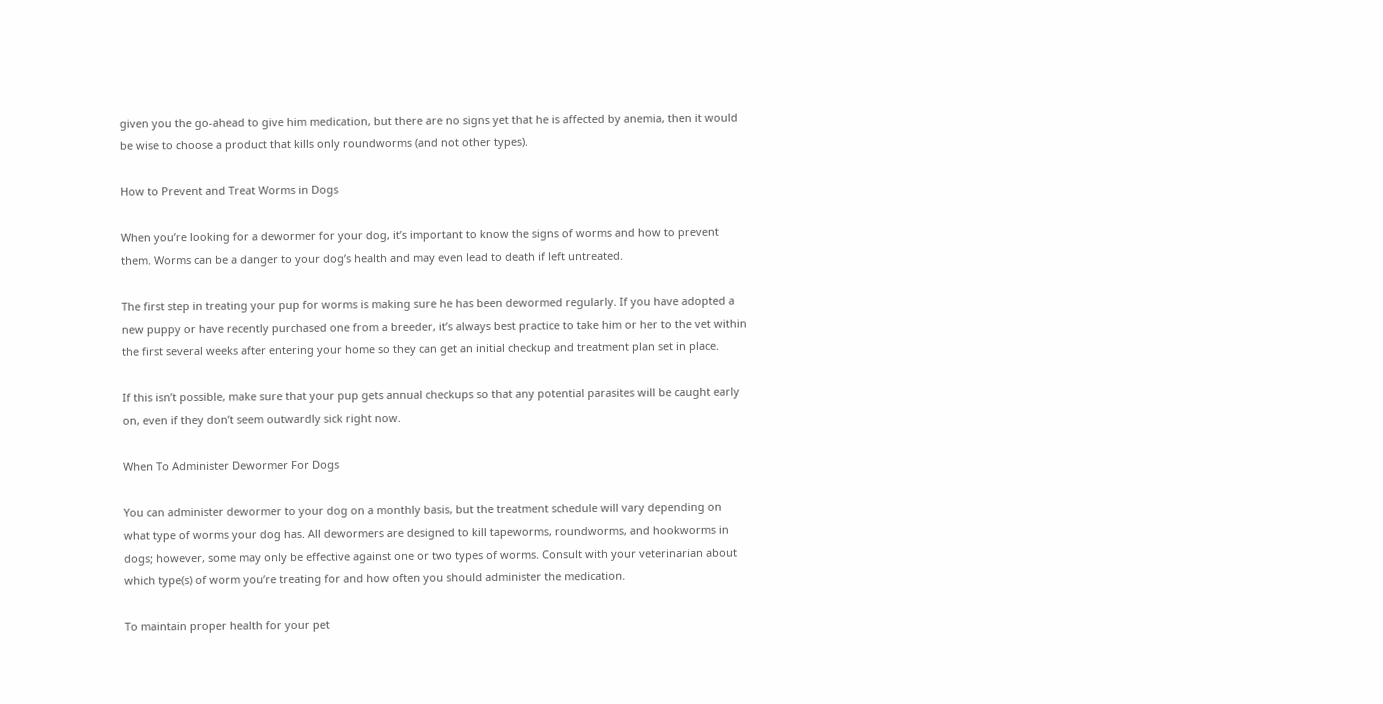given you the go-ahead to give him medication, but there are no signs yet that he is affected by anemia, then it would be wise to choose a product that kills only roundworms (and not other types).

How to Prevent and Treat Worms in Dogs

When you’re looking for a dewormer for your dog, it’s important to know the signs of worms and how to prevent them. Worms can be a danger to your dog’s health and may even lead to death if left untreated.

The first step in treating your pup for worms is making sure he has been dewormed regularly. If you have adopted a new puppy or have recently purchased one from a breeder, it’s always best practice to take him or her to the vet within the first several weeks after entering your home so they can get an initial checkup and treatment plan set in place.

If this isn’t possible, make sure that your pup gets annual checkups so that any potential parasites will be caught early on, even if they don’t seem outwardly sick right now.

When To Administer Dewormer For Dogs

You can administer dewormer to your dog on a monthly basis, but the treatment schedule will vary depending on what type of worms your dog has. All dewormers are designed to kill tapeworms, roundworms, and hookworms in dogs; however, some may only be effective against one or two types of worms. Consult with your veterinarian about which type(s) of worm you’re treating for and how often you should administer the medication.

To maintain proper health for your pet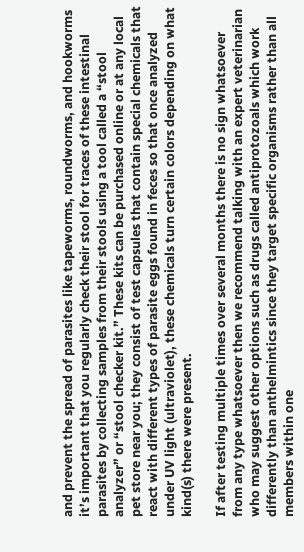and prevent the spread of parasites like tapeworms, roundworms, and hookworms it’s important that you regularly check their stool for traces of these intestinal parasites by collecting samples from their stools using a tool called a “stool analyzer” or “stool checker kit.” These kits can be purchased online or at any local pet store near you; they consist of test capsules that contain special chemicals that react with different types of parasite eggs found in feces so that once analyzed under UV light (ultraviolet), these chemicals turn certain colors depending on what kind(s) there were present.

If after testing multiple times over several months there is no sign whatsoever from any type whatsoever then we recommend talking with an expert veterinarian who may suggest other options such as drugs called antiprotozoals which work differently than anthelmintics since they target specific organisms rather than all members within one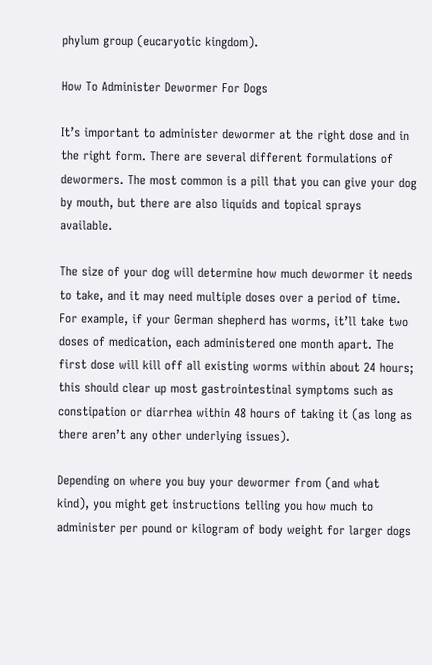phylum group (eucaryotic kingdom).

How To Administer Dewormer For Dogs

It’s important to administer dewormer at the right dose and in the right form. There are several different formulations of dewormers. The most common is a pill that you can give your dog by mouth, but there are also liquids and topical sprays available.

The size of your dog will determine how much dewormer it needs to take, and it may need multiple doses over a period of time. For example, if your German shepherd has worms, it’ll take two doses of medication, each administered one month apart. The first dose will kill off all existing worms within about 24 hours; this should clear up most gastrointestinal symptoms such as constipation or diarrhea within 48 hours of taking it (as long as there aren’t any other underlying issues).

Depending on where you buy your dewormer from (and what kind), you might get instructions telling you how much to administer per pound or kilogram of body weight for larger dogs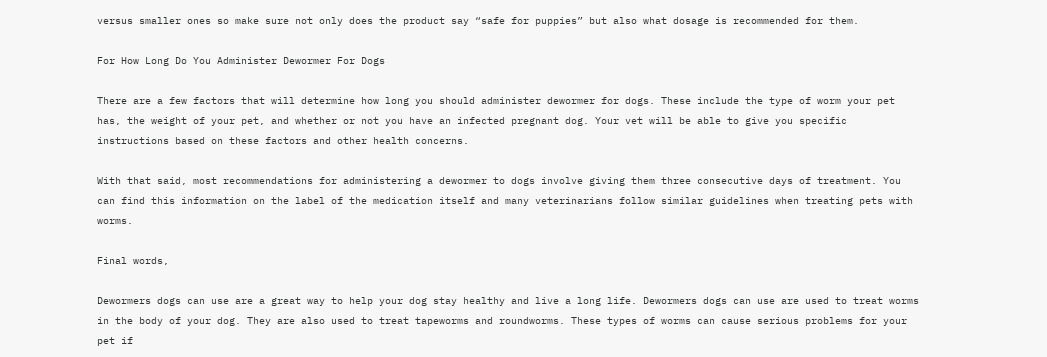versus smaller ones so make sure not only does the product say “safe for puppies” but also what dosage is recommended for them.

For How Long Do You Administer Dewormer For Dogs

There are a few factors that will determine how long you should administer dewormer for dogs. These include the type of worm your pet has, the weight of your pet, and whether or not you have an infected pregnant dog. Your vet will be able to give you specific instructions based on these factors and other health concerns.

With that said, most recommendations for administering a dewormer to dogs involve giving them three consecutive days of treatment. You can find this information on the label of the medication itself and many veterinarians follow similar guidelines when treating pets with worms.

Final words,

Dewormers dogs can use are a great way to help your dog stay healthy and live a long life. Dewormers dogs can use are used to treat worms in the body of your dog. They are also used to treat tapeworms and roundworms. These types of worms can cause serious problems for your pet if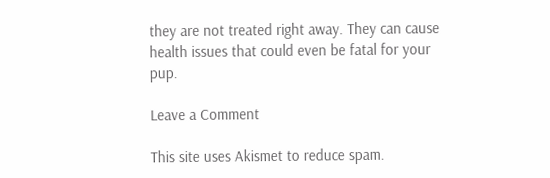they are not treated right away. They can cause health issues that could even be fatal for your pup.

Leave a Comment

This site uses Akismet to reduce spam.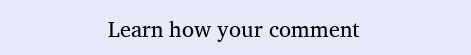Learn how your comment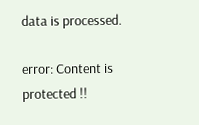data is processed.

error: Content is protected !!